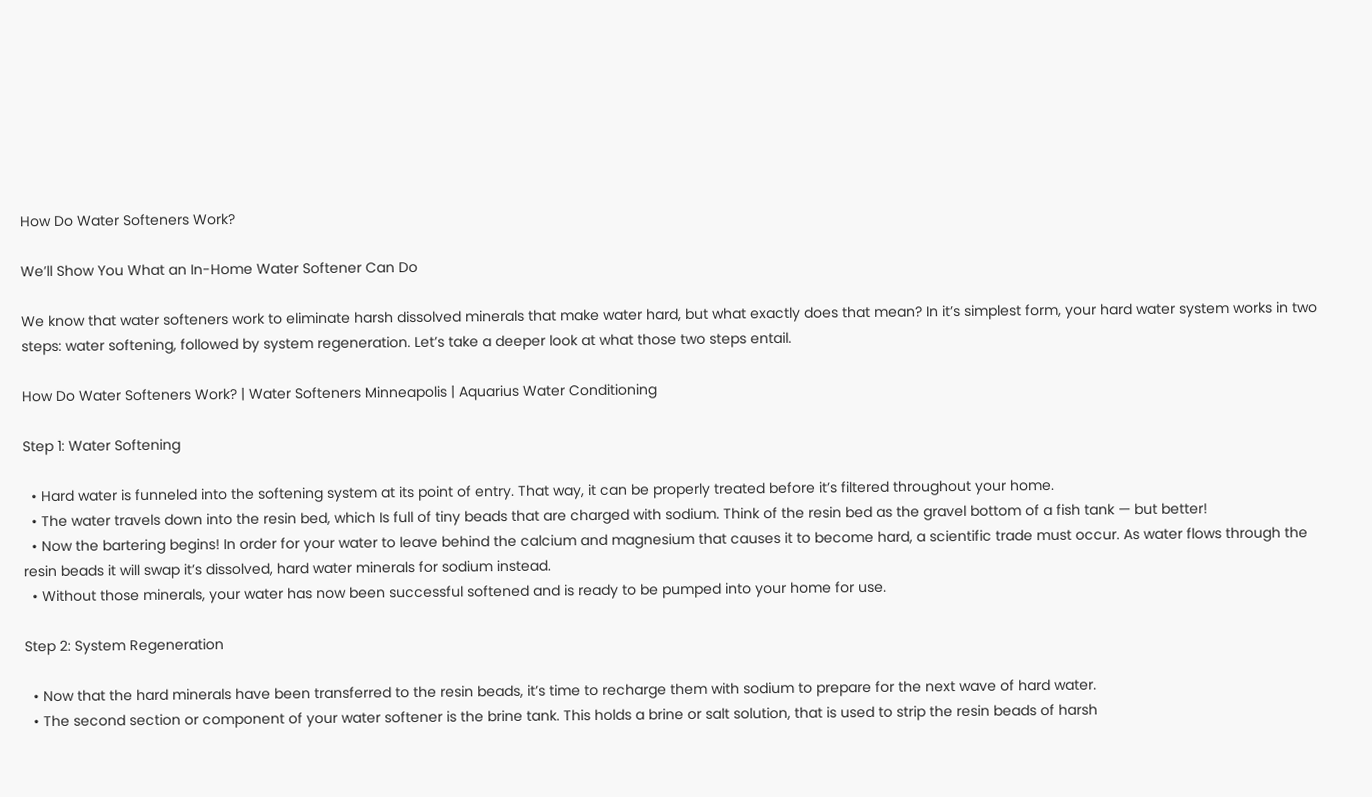How Do Water Softeners Work?

We’ll Show You What an In-Home Water Softener Can Do

We know that water softeners work to eliminate harsh dissolved minerals that make water hard, but what exactly does that mean? In it’s simplest form, your hard water system works in two steps: water softening, followed by system regeneration. Let’s take a deeper look at what those two steps entail.

How Do Water Softeners Work? | Water Softeners Minneapolis | Aquarius Water Conditioning

Step 1: Water Softening

  • Hard water is funneled into the softening system at its point of entry. That way, it can be properly treated before it’s filtered throughout your home.
  • The water travels down into the resin bed, which Is full of tiny beads that are charged with sodium. Think of the resin bed as the gravel bottom of a fish tank — but better!
  • Now the bartering begins! In order for your water to leave behind the calcium and magnesium that causes it to become hard, a scientific trade must occur. As water flows through the resin beads it will swap it’s dissolved, hard water minerals for sodium instead.
  • Without those minerals, your water has now been successful softened and is ready to be pumped into your home for use.

Step 2: System Regeneration

  • Now that the hard minerals have been transferred to the resin beads, it’s time to recharge them with sodium to prepare for the next wave of hard water.
  • The second section or component of your water softener is the brine tank. This holds a brine or salt solution, that is used to strip the resin beads of harsh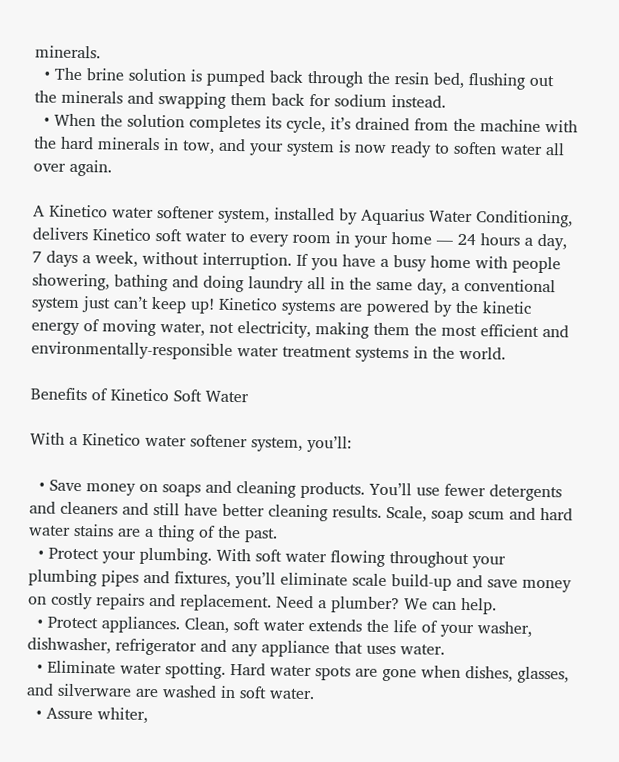minerals.
  • The brine solution is pumped back through the resin bed, flushing out the minerals and swapping them back for sodium instead.
  • When the solution completes its cycle, it’s drained from the machine with the hard minerals in tow, and your system is now ready to soften water all over again.

A Kinetico water softener system, installed by Aquarius Water Conditioning, delivers Kinetico soft water to every room in your home — 24 hours a day, 7 days a week, without interruption. If you have a busy home with people showering, bathing and doing laundry all in the same day, a conventional system just can’t keep up! Kinetico systems are powered by the kinetic energy of moving water, not electricity, making them the most efficient and environmentally-responsible water treatment systems in the world.

Benefits of Kinetico Soft Water

With a Kinetico water softener system, you’ll:

  • Save money on soaps and cleaning products. You’ll use fewer detergents and cleaners and still have better cleaning results. Scale, soap scum and hard water stains are a thing of the past.
  • Protect your plumbing. With soft water flowing throughout your plumbing pipes and fixtures, you’ll eliminate scale build-up and save money on costly repairs and replacement. Need a plumber? We can help.
  • Protect appliances. Clean, soft water extends the life of your washer, dishwasher, refrigerator and any appliance that uses water.
  • Eliminate water spotting. Hard water spots are gone when dishes, glasses, and silverware are washed in soft water.
  • Assure whiter,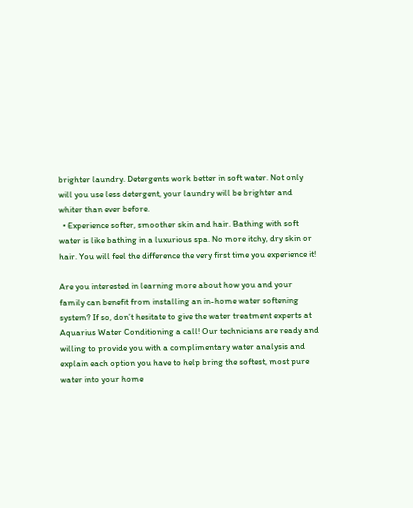brighter laundry. Detergents work better in soft water. Not only will you use less detergent, your laundry will be brighter and whiter than ever before.
  • Experience softer, smoother skin and hair. Bathing with soft water is like bathing in a luxurious spa. No more itchy, dry skin or hair. You will feel the difference the very first time you experience it!

Are you interested in learning more about how you and your family can benefit from installing an in-home water softening system? If so, don’t hesitate to give the water treatment experts at Aquarius Water Conditioning a call! Our technicians are ready and willing to provide you with a complimentary water analysis and explain each option you have to help bring the softest, most pure water into your home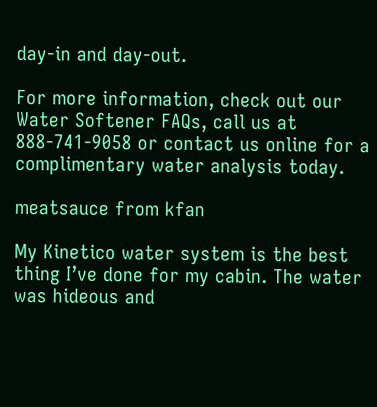day-in and day-out.

For more information, check out our Water Softener FAQs, call us at 888-741-9058 or contact us online for a complimentary water analysis today.

meatsauce from kfan

My Kinetico water system is the best thing I’ve done for my cabin. The water was hideous and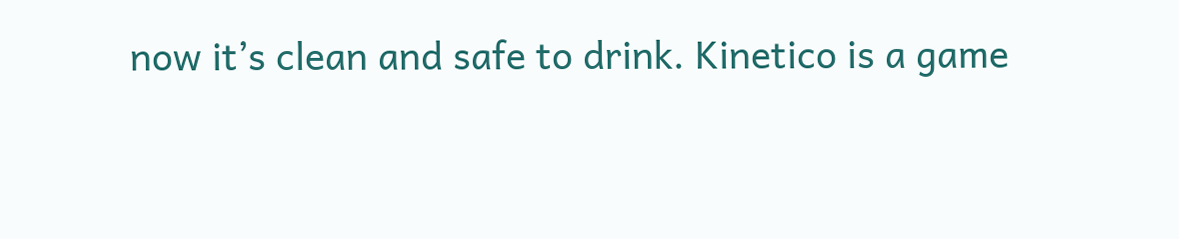now it’s clean and safe to drink. Kinetico is a game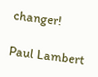changer!

Paul Lambert